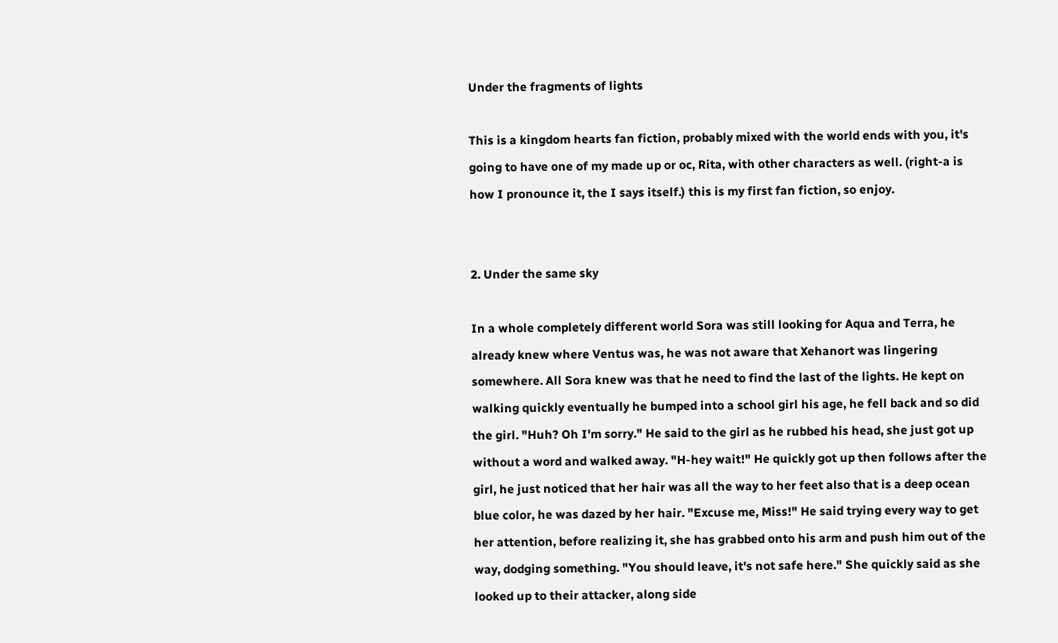Under the fragments of lights

This is a kingdom hearts fan fiction, probably mixed with the world ends with you, it's going to have one of my made up or oc, Rita, with other characters as well. (right-a is how I pronounce it, the I says itself.) this is my first fan fiction, so enjoy.


2. Under the same sky

In a whole completely different world Sora was still looking for Aqua and Terra, he already knew where Ventus was, he was not aware that Xehanort was lingering somewhere. All Sora knew was that he need to find the last of the lights. He kept on walking quickly eventually he bumped into a school girl his age, he fell back and so did the girl. "Huh? Oh I'm sorry." He said to the girl as he rubbed his head, she just got up without a word and walked away. "H-hey wait!" He quickly got up then follows after the girl, he just noticed that her hair was all the way to her feet also that is a deep ocean blue color, he was dazed by her hair. "Excuse me, Miss!" He said trying every way to get her attention, before realizing it, she has grabbed onto his arm and push him out of the way, dodging something. "You should leave, it's not safe here." She quickly said as she looked up to their attacker, along side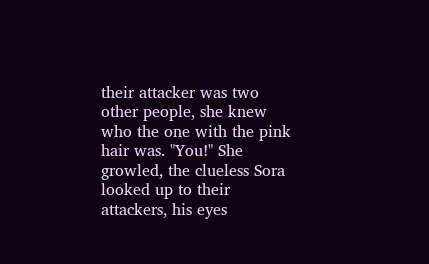their attacker was two other people, she knew who the one with the pink hair was. "You!" She growled, the clueless Sora looked up to their attackers, his eyes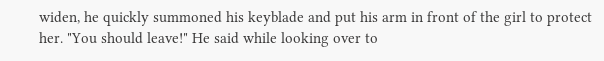widen, he quickly summoned his keyblade and put his arm in front of the girl to protect her. "You should leave!" He said while looking over to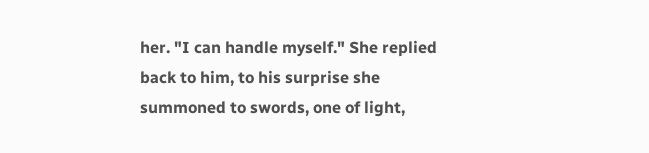her. "I can handle myself." She replied back to him, to his surprise she summoned to swords, one of light,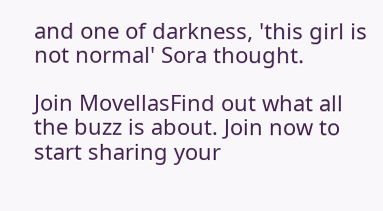and one of darkness, 'this girl is not normal' Sora thought.

Join MovellasFind out what all the buzz is about. Join now to start sharing your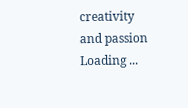creativity and passion
Loading ...